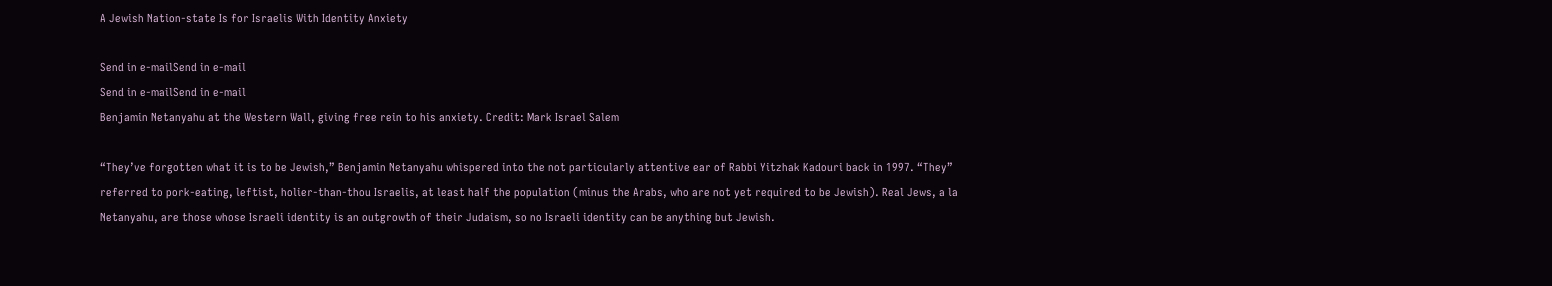A Jewish Nation-state Is for Israelis With Identity Anxiety

Send in e-mailSend in e-mail
Send in e-mailSend in e-mail
Benjamin Netanyahu at the Western Wall, giving free rein to his anxiety. Credit: Mark Israel Salem

“They’ve forgotten what it is to be Jewish,” Benjamin Netanyahu whispered into the not particularly attentive ear of Rabbi Yitzhak Kadouri back in 1997. “They” referred to pork-eating, leftist, holier-than-thou Israelis, at least half the population (minus the Arabs, who are not yet required to be Jewish). Real Jews, a la Netanyahu, are those whose Israeli identity is an outgrowth of their Judaism, so no Israeli identity can be anything but Jewish.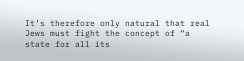It’s therefore only natural that real Jews must fight the concept of “a state for all its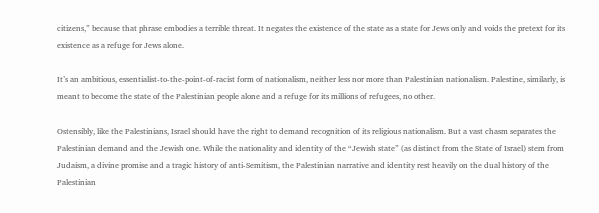citizens,” because that phrase embodies a terrible threat. It negates the existence of the state as a state for Jews only and voids the pretext for its existence as a refuge for Jews alone.

It’s an ambitious, essentialist-to-the-point-of-racist form of nationalism, neither less nor more than Palestinian nationalism. Palestine, similarly, is meant to become the state of the Palestinian people alone and a refuge for its millions of refugees, no other.

Ostensibly, like the Palestinians, Israel should have the right to demand recognition of its religious nationalism. But a vast chasm separates the Palestinian demand and the Jewish one. While the nationality and identity of the “Jewish state” (as distinct from the State of Israel) stem from Judaism, a divine promise and a tragic history of anti-Semitism, the Palestinian narrative and identity rest heavily on the dual history of the Palestinian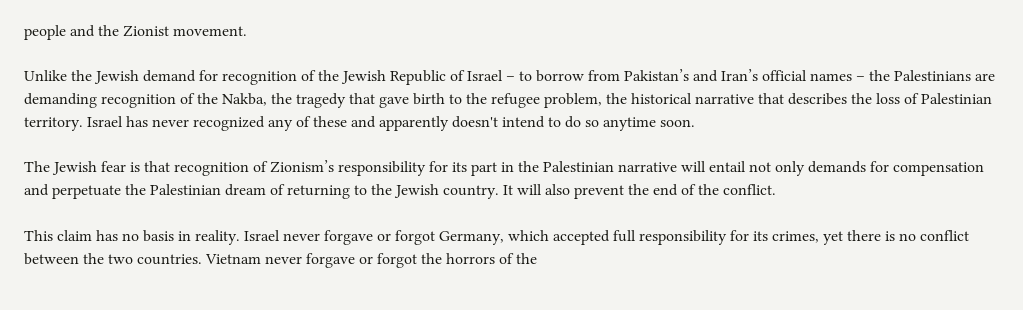people and the Zionist movement.

Unlike the Jewish demand for recognition of the Jewish Republic of Israel – to borrow from Pakistan’s and Iran’s official names – the Palestinians are demanding recognition of the Nakba, the tragedy that gave birth to the refugee problem, the historical narrative that describes the loss of Palestinian territory. Israel has never recognized any of these and apparently doesn't intend to do so anytime soon.

The Jewish fear is that recognition of Zionism’s responsibility for its part in the Palestinian narrative will entail not only demands for compensation and perpetuate the Palestinian dream of returning to the Jewish country. It will also prevent the end of the conflict.

This claim has no basis in reality. Israel never forgave or forgot Germany, which accepted full responsibility for its crimes, yet there is no conflict between the two countries. Vietnam never forgave or forgot the horrors of the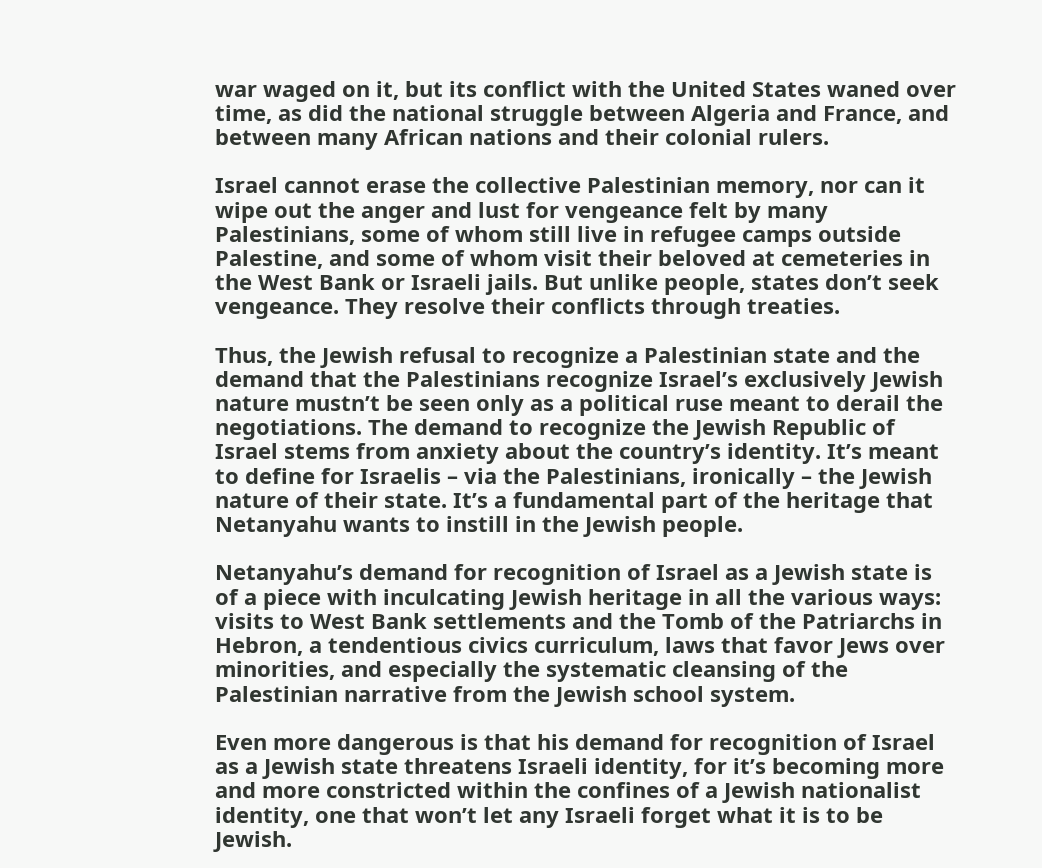war waged on it, but its conflict with the United States waned over time, as did the national struggle between Algeria and France, and between many African nations and their colonial rulers.

Israel cannot erase the collective Palestinian memory, nor can it wipe out the anger and lust for vengeance felt by many Palestinians, some of whom still live in refugee camps outside Palestine, and some of whom visit their beloved at cemeteries in the West Bank or Israeli jails. But unlike people, states don’t seek vengeance. They resolve their conflicts through treaties.

Thus, the Jewish refusal to recognize a Palestinian state and the demand that the Palestinians recognize Israel’s exclusively Jewish nature mustn’t be seen only as a political ruse meant to derail the negotiations. The demand to recognize the Jewish Republic of Israel stems from anxiety about the country’s identity. It’s meant to define for Israelis – via the Palestinians, ironically – the Jewish nature of their state. It’s a fundamental part of the heritage that Netanyahu wants to instill in the Jewish people.

Netanyahu’s demand for recognition of Israel as a Jewish state is of a piece with inculcating Jewish heritage in all the various ways: visits to West Bank settlements and the Tomb of the Patriarchs in Hebron, a tendentious civics curriculum, laws that favor Jews over minorities, and especially the systematic cleansing of the Palestinian narrative from the Jewish school system.

Even more dangerous is that his demand for recognition of Israel as a Jewish state threatens Israeli identity, for it’s becoming more and more constricted within the confines of a Jewish nationalist identity, one that won’t let any Israeli forget what it is to be Jewish.